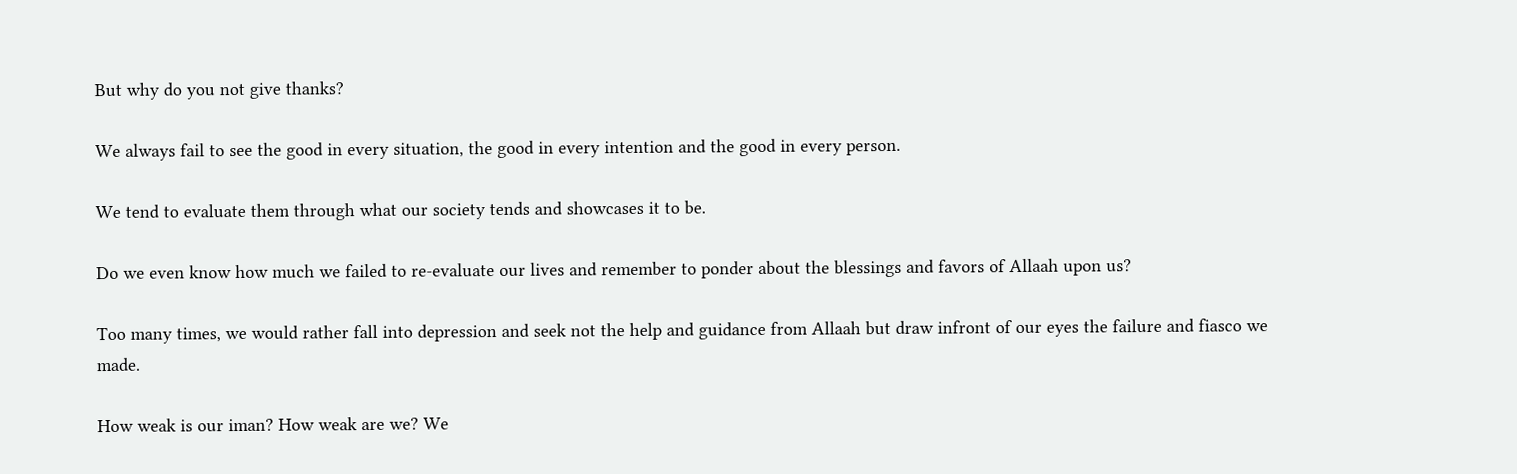But why do you not give thanks?

We always fail to see the good in every situation, the good in every intention and the good in every person.

We tend to evaluate them through what our society tends and showcases it to be.

Do we even know how much we failed to re-evaluate our lives and remember to ponder about the blessings and favors of Allaah upon us?

Too many times, we would rather fall into depression and seek not the help and guidance from Allaah but draw infront of our eyes the failure and fiasco we made.

How weak is our iman? How weak are we? We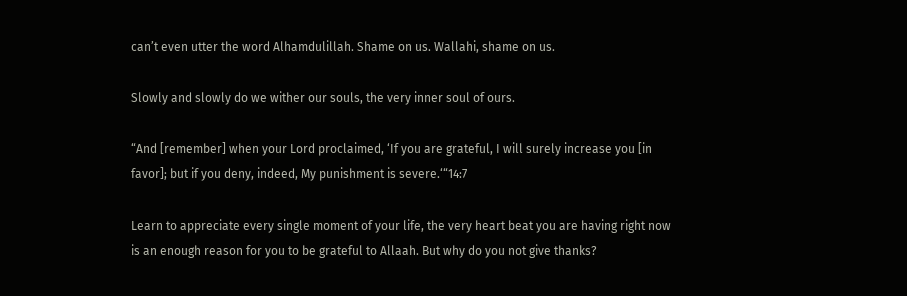can’t even utter the word Alhamdulillah. Shame on us. Wallahi, shame on us.

Slowly and slowly do we wither our souls, the very inner soul of ours.

“And [remember] when your Lord proclaimed, ‘If you are grateful, I will surely increase you [in favor]; but if you deny, indeed, My punishment is severe.‘“14:7

Learn to appreciate every single moment of your life, the very heart beat you are having right now is an enough reason for you to be grateful to Allaah. But why do you not give thanks?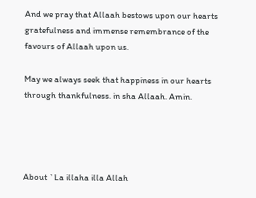And we pray that Allaah bestows upon our hearts gratefulness and immense remembrance of the favours of Allaah upon us.

May we always seek that happiness in our hearts through thankfulness. in sha Allaah. Amin.




About `La illaha illa Allah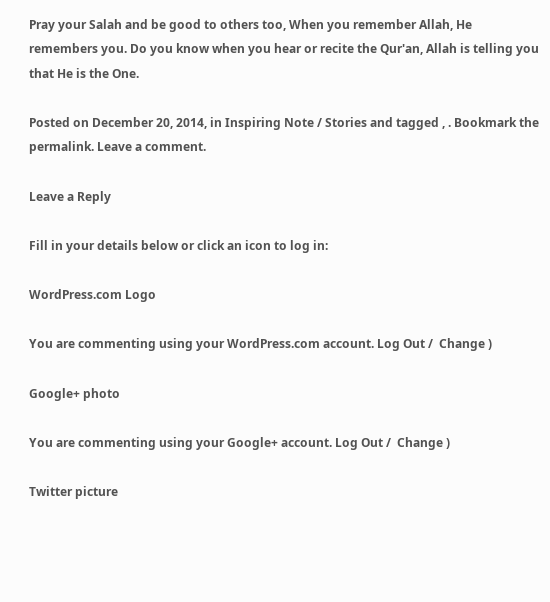Pray your Salah and be good to others too, When you remember Allah, He remembers you. Do you know when you hear or recite the Qur'an, Allah is telling you that He is the One.

Posted on December 20, 2014, in Inspiring Note / Stories and tagged , . Bookmark the permalink. Leave a comment.

Leave a Reply

Fill in your details below or click an icon to log in:

WordPress.com Logo

You are commenting using your WordPress.com account. Log Out /  Change )

Google+ photo

You are commenting using your Google+ account. Log Out /  Change )

Twitter picture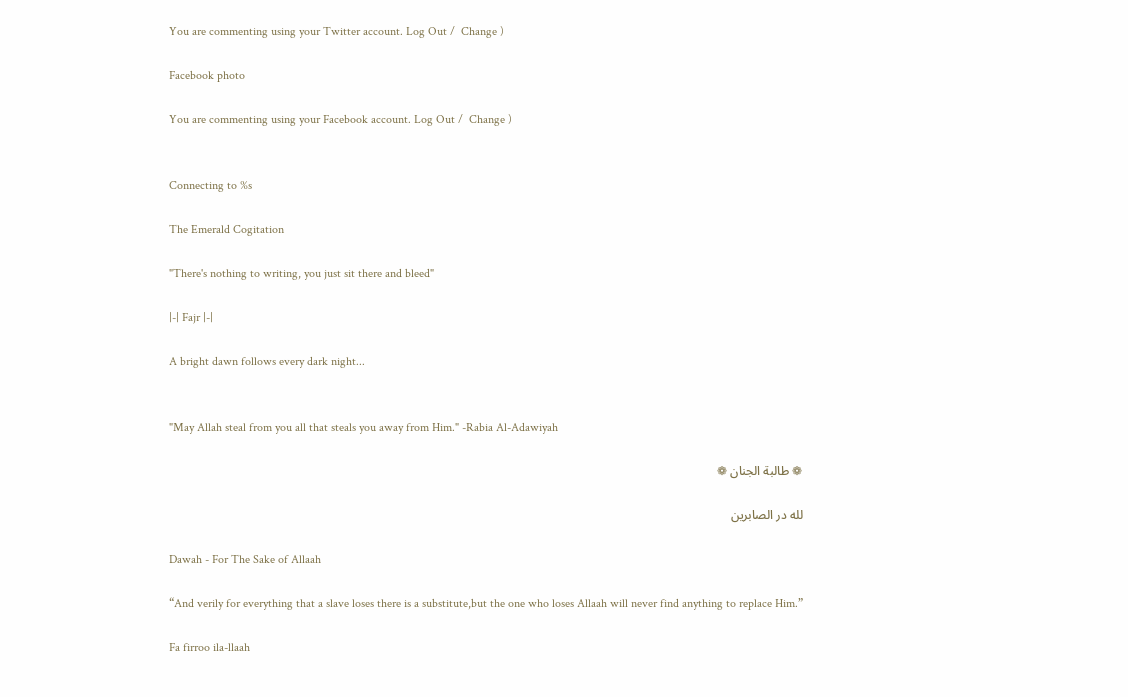You are commenting using your Twitter account. Log Out /  Change )

Facebook photo

You are commenting using your Facebook account. Log Out /  Change )


Connecting to %s

The Emerald Cogitation

"There's nothing to writing, you just sit there and bleed"

|-| Fajr |-|

A bright dawn follows every dark night...


"May Allah steal from you all that steals you away from Him." -Rabia Al-Adawiyah

❁ طالبة الجنان ❁

لله در الصابرين

Dawah - For The Sake of Allaah

“And verily for everything that a slave loses there is a substitute,but the one who loses Allaah will never find anything to replace Him.”

Fa firroo ila-llaah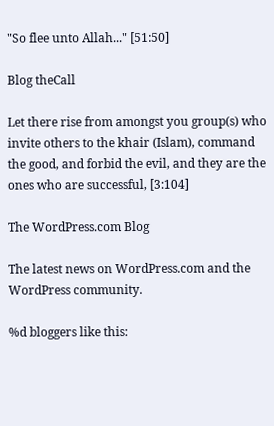"So flee unto Allah..." [51:50]

Blog theCall

Let there rise from amongst you group(s) who invite others to the khair (Islam), command the good, and forbid the evil, and they are the ones who are successful, [3:104]

The WordPress.com Blog

The latest news on WordPress.com and the WordPress community.

%d bloggers like this: